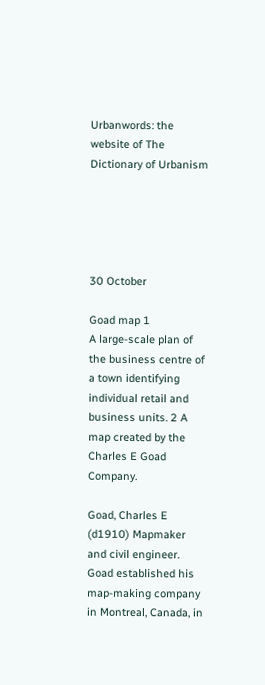Urbanwords: the website of The Dictionary of Urbanism





30 October

Goad map 1
A large-scale plan of the business centre of a town identifying individual retail and business units. 2 A map created by the Charles E Goad Company.

Goad, Charles E (d1910) Mapmaker and civil engineer. Goad established his map-making company in Montreal, Canada, in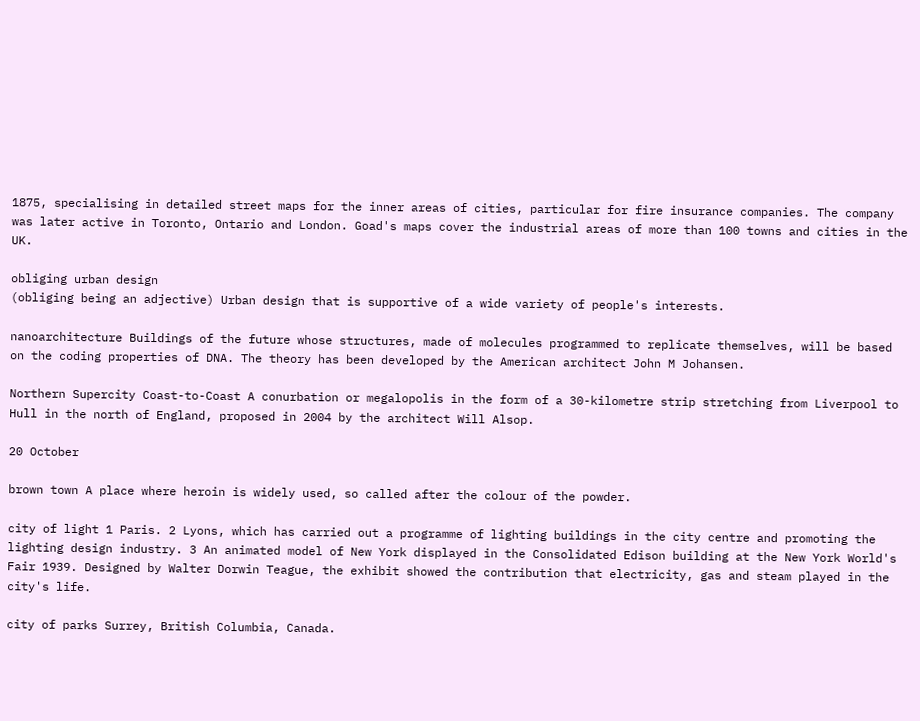1875, specialising in detailed street maps for the inner areas of cities, particular for fire insurance companies. The company was later active in Toronto, Ontario and London. Goad's maps cover the industrial areas of more than 100 towns and cities in the UK.

obliging urban design
(obliging being an adjective) Urban design that is supportive of a wide variety of people's interests.

nanoarchitecture Buildings of the future whose structures, made of molecules programmed to replicate themselves, will be based on the coding properties of DNA. The theory has been developed by the American architect John M Johansen.

Northern Supercity Coast-to-Coast A conurbation or megalopolis in the form of a 30-kilometre strip stretching from Liverpool to Hull in the north of England, proposed in 2004 by the architect Will Alsop.

20 October

brown town A place where heroin is widely used, so called after the colour of the powder.

city of light 1 Paris. 2 Lyons, which has carried out a programme of lighting buildings in the city centre and promoting the lighting design industry. 3 An animated model of New York displayed in the Consolidated Edison building at the New York World's Fair 1939. Designed by Walter Dorwin Teague, the exhibit showed the contribution that electricity, gas and steam played in the city's life.

city of parks Surrey, British Columbia, Canada.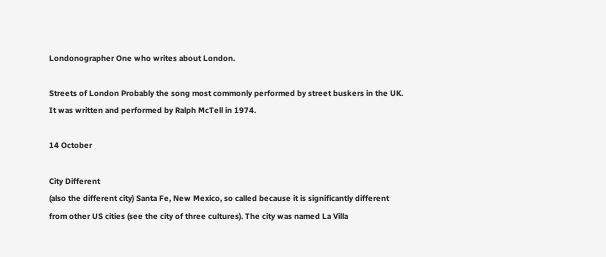Londonographer One who writes about London.

Streets of London Probably the song most commonly performed by street buskers in the UK. It was written and performed by Ralph McTell in 1974.

14 October

City Different
(also the different city) Santa Fe, New Mexico, so called because it is significantly different from other US cities (see the city of three cultures). The city was named La Villa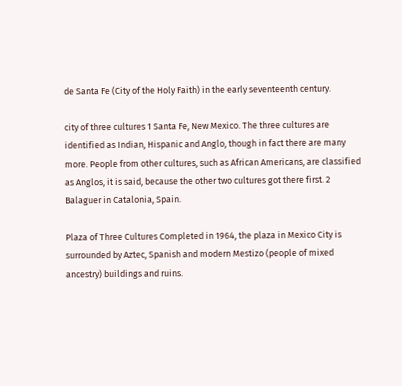de Santa Fe (City of the Holy Faith) in the early seventeenth century.

city of three cultures 1 Santa Fe, New Mexico. The three cultures are identified as Indian, Hispanic and Anglo, though in fact there are many more. People from other cultures, such as African Americans, are classified as Anglos, it is said, because the other two cultures got there first. 2 Balaguer in Catalonia, Spain.

Plaza of Three Cultures Completed in 1964, the plaza in Mexico City is surrounded by Aztec, Spanish and modern Mestizo (people of mixed ancestry) buildings and ruins.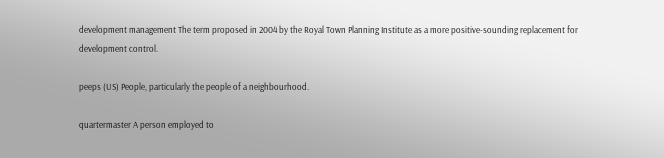development management The term proposed in 2004 by the Royal Town Planning Institute as a more positive-sounding replacement for development control.

peeps (US) People, particularly the people of a neighbourhood.

quartermaster A person employed to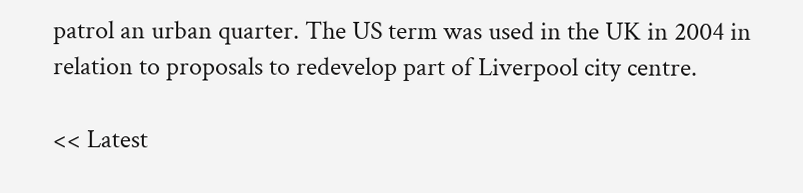patrol an urban quarter. The US term was used in the UK in 2004 in relation to proposals to redevelop part of Liverpool city centre.

<< Latest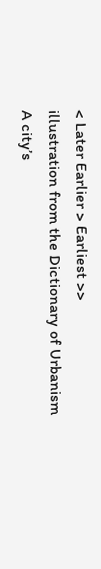< Later Earlier > Earliest >>
illustration from the Dictionary of Urbanism
A city’s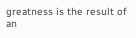greatness is the result of an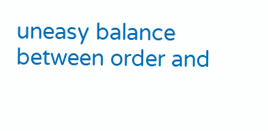uneasy balance between order and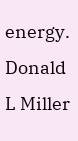energy.
Donald L Miller